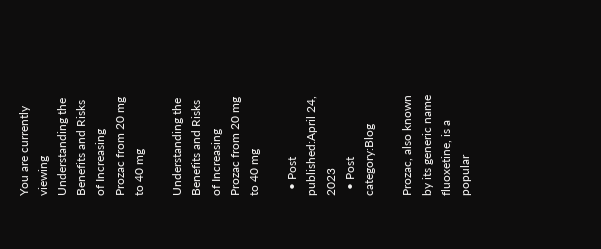You are currently viewing Understanding the Benefits and Risks of Increasing Prozac from 20 mg to 40 mg

Understanding the Benefits and Risks of Increasing Prozac from 20 mg to 40 mg

  • Post published:April 24, 2023
  • Post category:Blog

Prozac, also known by its generic name fluoxetine, is a popular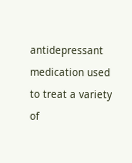antidepressant medication used to treat a variety of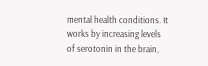mental health conditions. It works by increasing levels of serotonin in the brain,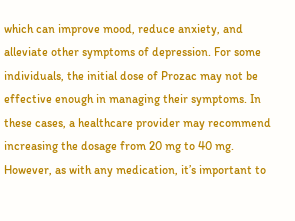which can improve mood, reduce anxiety, and alleviate other symptoms of depression. For some individuals, the initial dose of Prozac may not be effective enough in managing their symptoms. In these cases, a healthcare provider may recommend increasing the dosage from 20 mg to 40 mg. However, as with any medication, it’s important to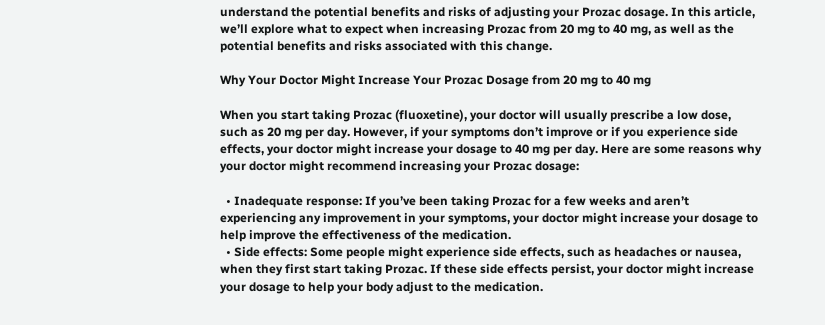understand the potential benefits and risks of adjusting your Prozac dosage. In this article, we’ll explore what to expect when increasing Prozac from 20 mg to 40 mg, as well as the potential benefits and risks associated with this change.

Why Your Doctor Might Increase Your Prozac Dosage from 20 mg to 40 mg

When you start taking Prozac (fluoxetine), your doctor will usually prescribe a low dose, such as 20 mg per day. However, if your symptoms don’t improve or if you experience side effects, your doctor might increase your dosage to 40 mg per day. Here are some reasons why your doctor might recommend increasing your Prozac dosage:

  • Inadequate response: If you’ve been taking Prozac for a few weeks and aren’t experiencing any improvement in your symptoms, your doctor might increase your dosage to help improve the effectiveness of the medication.
  • Side effects: Some people might experience side effects, such as headaches or nausea, when they first start taking Prozac. If these side effects persist, your doctor might increase your dosage to help your body adjust to the medication.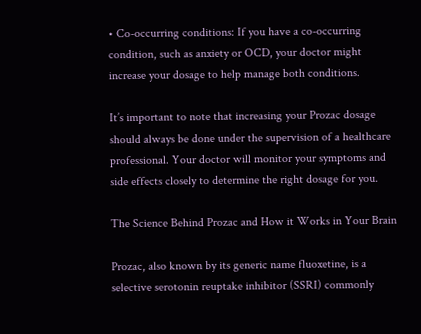• Co-occurring conditions: If you have a co-occurring condition, such as anxiety or OCD, your doctor might increase your dosage to help manage both conditions.

It’s important to note that increasing your Prozac dosage should always be done under the supervision of a healthcare professional. Your doctor will monitor your symptoms and side effects closely to determine the right dosage for you.

The Science Behind Prozac and How it Works in Your Brain

Prozac, also known by its generic name fluoxetine, is a selective serotonin reuptake inhibitor (SSRI) commonly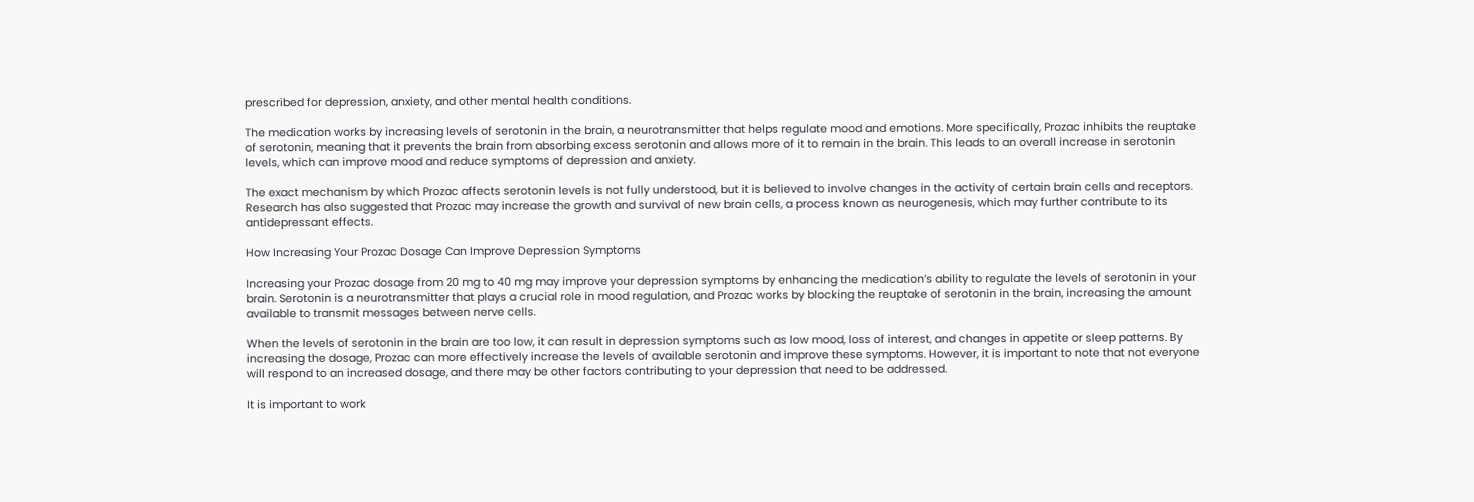prescribed for depression, anxiety, and other mental health conditions.

The medication works by increasing levels of serotonin in the brain, a neurotransmitter that helps regulate mood and emotions. More specifically, Prozac inhibits the reuptake of serotonin, meaning that it prevents the brain from absorbing excess serotonin and allows more of it to remain in the brain. This leads to an overall increase in serotonin levels, which can improve mood and reduce symptoms of depression and anxiety.

The exact mechanism by which Prozac affects serotonin levels is not fully understood, but it is believed to involve changes in the activity of certain brain cells and receptors. Research has also suggested that Prozac may increase the growth and survival of new brain cells, a process known as neurogenesis, which may further contribute to its antidepressant effects.

How Increasing Your Prozac Dosage Can Improve Depression Symptoms

Increasing your Prozac dosage from 20 mg to 40 mg may improve your depression symptoms by enhancing the medication’s ability to regulate the levels of serotonin in your brain. Serotonin is a neurotransmitter that plays a crucial role in mood regulation, and Prozac works by blocking the reuptake of serotonin in the brain, increasing the amount available to transmit messages between nerve cells.

When the levels of serotonin in the brain are too low, it can result in depression symptoms such as low mood, loss of interest, and changes in appetite or sleep patterns. By increasing the dosage, Prozac can more effectively increase the levels of available serotonin and improve these symptoms. However, it is important to note that not everyone will respond to an increased dosage, and there may be other factors contributing to your depression that need to be addressed.

It is important to work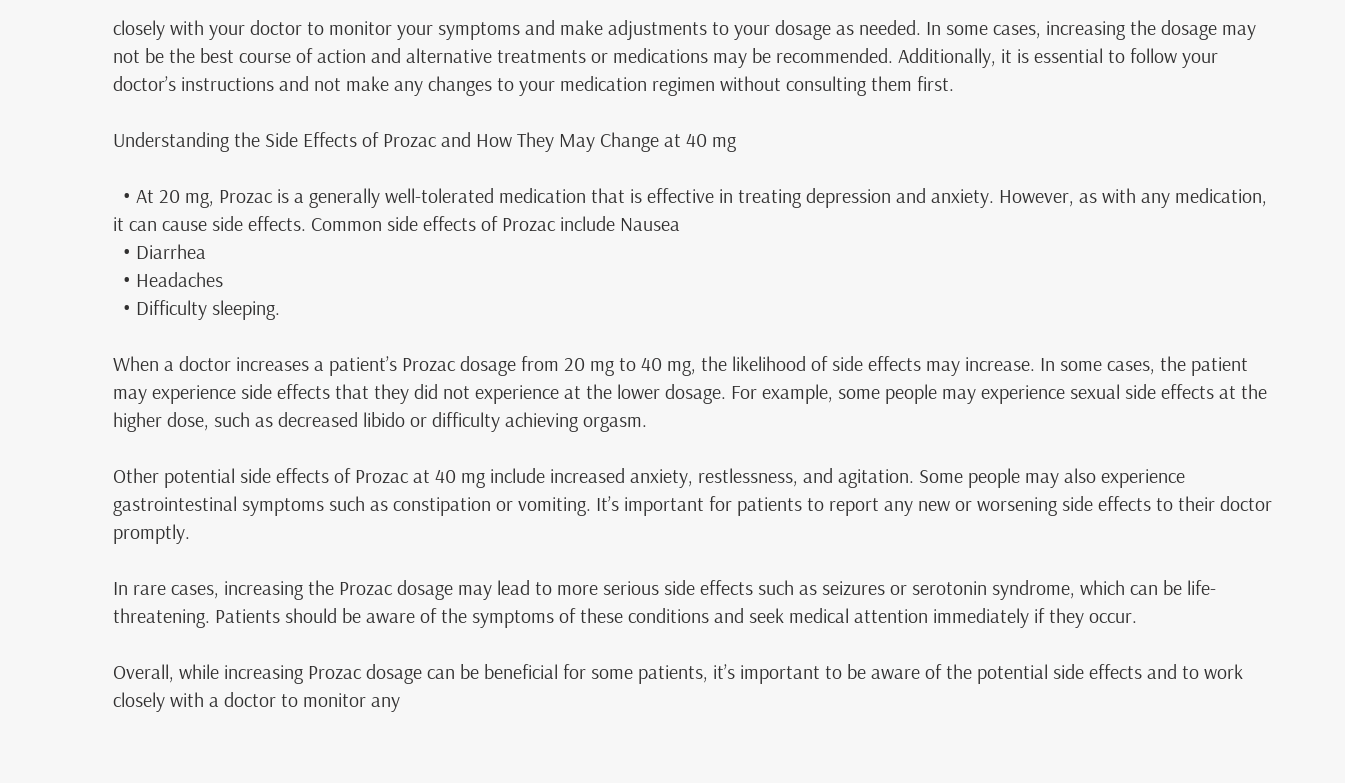closely with your doctor to monitor your symptoms and make adjustments to your dosage as needed. In some cases, increasing the dosage may not be the best course of action and alternative treatments or medications may be recommended. Additionally, it is essential to follow your doctor’s instructions and not make any changes to your medication regimen without consulting them first.

Understanding the Side Effects of Prozac and How They May Change at 40 mg

  • At 20 mg, Prozac is a generally well-tolerated medication that is effective in treating depression and anxiety. However, as with any medication, it can cause side effects. Common side effects of Prozac include Nausea
  • Diarrhea
  • Headaches
  • Difficulty sleeping.

When a doctor increases a patient’s Prozac dosage from 20 mg to 40 mg, the likelihood of side effects may increase. In some cases, the patient may experience side effects that they did not experience at the lower dosage. For example, some people may experience sexual side effects at the higher dose, such as decreased libido or difficulty achieving orgasm.

Other potential side effects of Prozac at 40 mg include increased anxiety, restlessness, and agitation. Some people may also experience gastrointestinal symptoms such as constipation or vomiting. It’s important for patients to report any new or worsening side effects to their doctor promptly.

In rare cases, increasing the Prozac dosage may lead to more serious side effects such as seizures or serotonin syndrome, which can be life-threatening. Patients should be aware of the symptoms of these conditions and seek medical attention immediately if they occur.

Overall, while increasing Prozac dosage can be beneficial for some patients, it’s important to be aware of the potential side effects and to work closely with a doctor to monitor any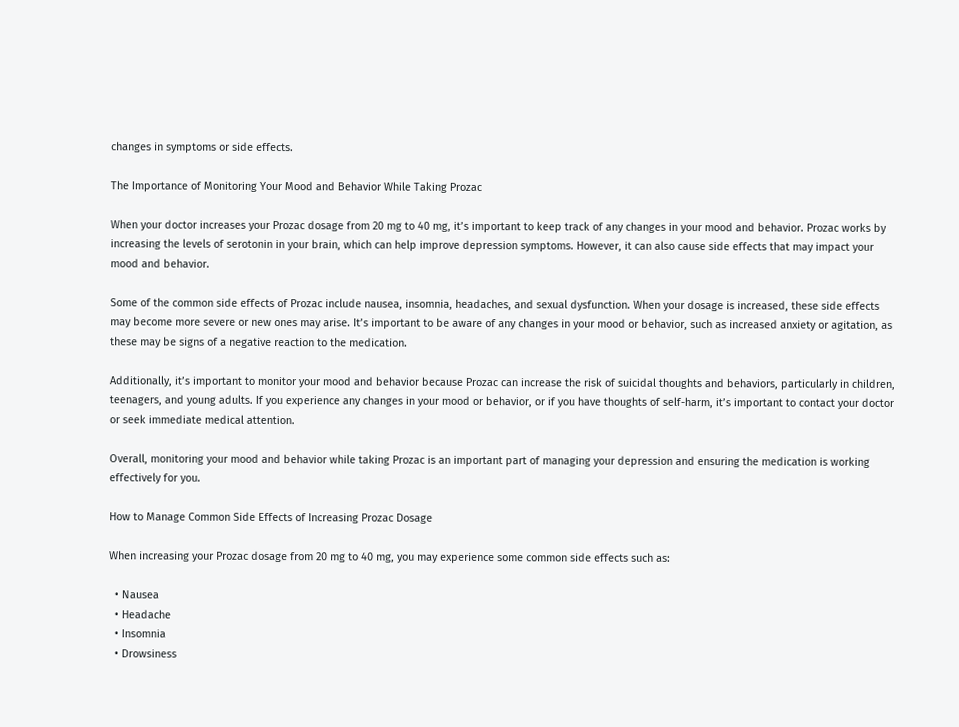changes in symptoms or side effects.

The Importance of Monitoring Your Mood and Behavior While Taking Prozac

When your doctor increases your Prozac dosage from 20 mg to 40 mg, it’s important to keep track of any changes in your mood and behavior. Prozac works by increasing the levels of serotonin in your brain, which can help improve depression symptoms. However, it can also cause side effects that may impact your mood and behavior.

Some of the common side effects of Prozac include nausea, insomnia, headaches, and sexual dysfunction. When your dosage is increased, these side effects may become more severe or new ones may arise. It’s important to be aware of any changes in your mood or behavior, such as increased anxiety or agitation, as these may be signs of a negative reaction to the medication.

Additionally, it’s important to monitor your mood and behavior because Prozac can increase the risk of suicidal thoughts and behaviors, particularly in children, teenagers, and young adults. If you experience any changes in your mood or behavior, or if you have thoughts of self-harm, it’s important to contact your doctor or seek immediate medical attention.

Overall, monitoring your mood and behavior while taking Prozac is an important part of managing your depression and ensuring the medication is working effectively for you.

How to Manage Common Side Effects of Increasing Prozac Dosage

When increasing your Prozac dosage from 20 mg to 40 mg, you may experience some common side effects such as:

  • Nausea
  • Headache
  • Insomnia
  • Drowsiness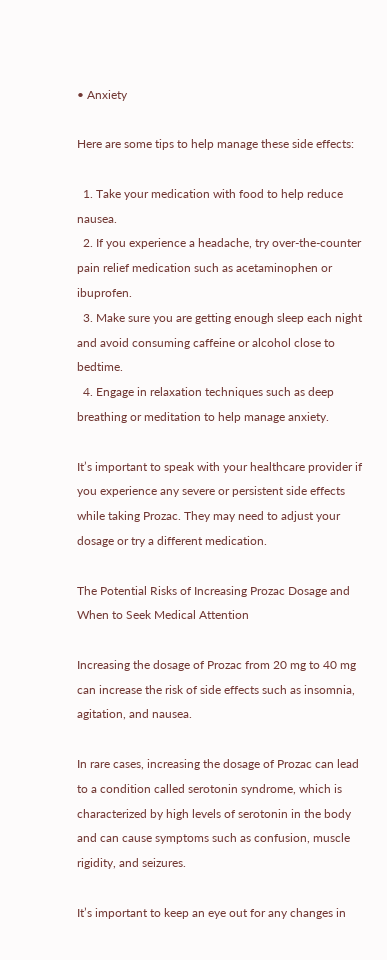• Anxiety

Here are some tips to help manage these side effects:

  1. Take your medication with food to help reduce nausea.
  2. If you experience a headache, try over-the-counter pain relief medication such as acetaminophen or ibuprofen.
  3. Make sure you are getting enough sleep each night and avoid consuming caffeine or alcohol close to bedtime.
  4. Engage in relaxation techniques such as deep breathing or meditation to help manage anxiety.

It’s important to speak with your healthcare provider if you experience any severe or persistent side effects while taking Prozac. They may need to adjust your dosage or try a different medication.

The Potential Risks of Increasing Prozac Dosage and When to Seek Medical Attention

Increasing the dosage of Prozac from 20 mg to 40 mg can increase the risk of side effects such as insomnia, agitation, and nausea.

In rare cases, increasing the dosage of Prozac can lead to a condition called serotonin syndrome, which is characterized by high levels of serotonin in the body and can cause symptoms such as confusion, muscle rigidity, and seizures.

It’s important to keep an eye out for any changes in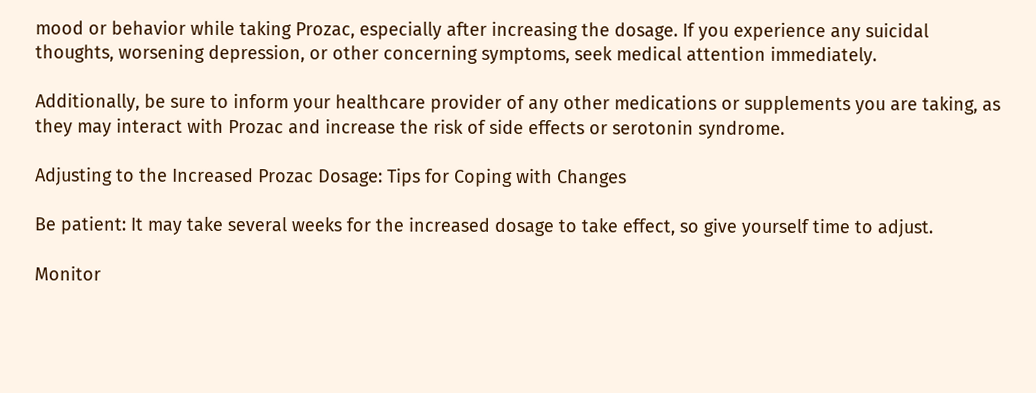mood or behavior while taking Prozac, especially after increasing the dosage. If you experience any suicidal thoughts, worsening depression, or other concerning symptoms, seek medical attention immediately.

Additionally, be sure to inform your healthcare provider of any other medications or supplements you are taking, as they may interact with Prozac and increase the risk of side effects or serotonin syndrome.

Adjusting to the Increased Prozac Dosage: Tips for Coping with Changes

Be patient: It may take several weeks for the increased dosage to take effect, so give yourself time to adjust.

Monitor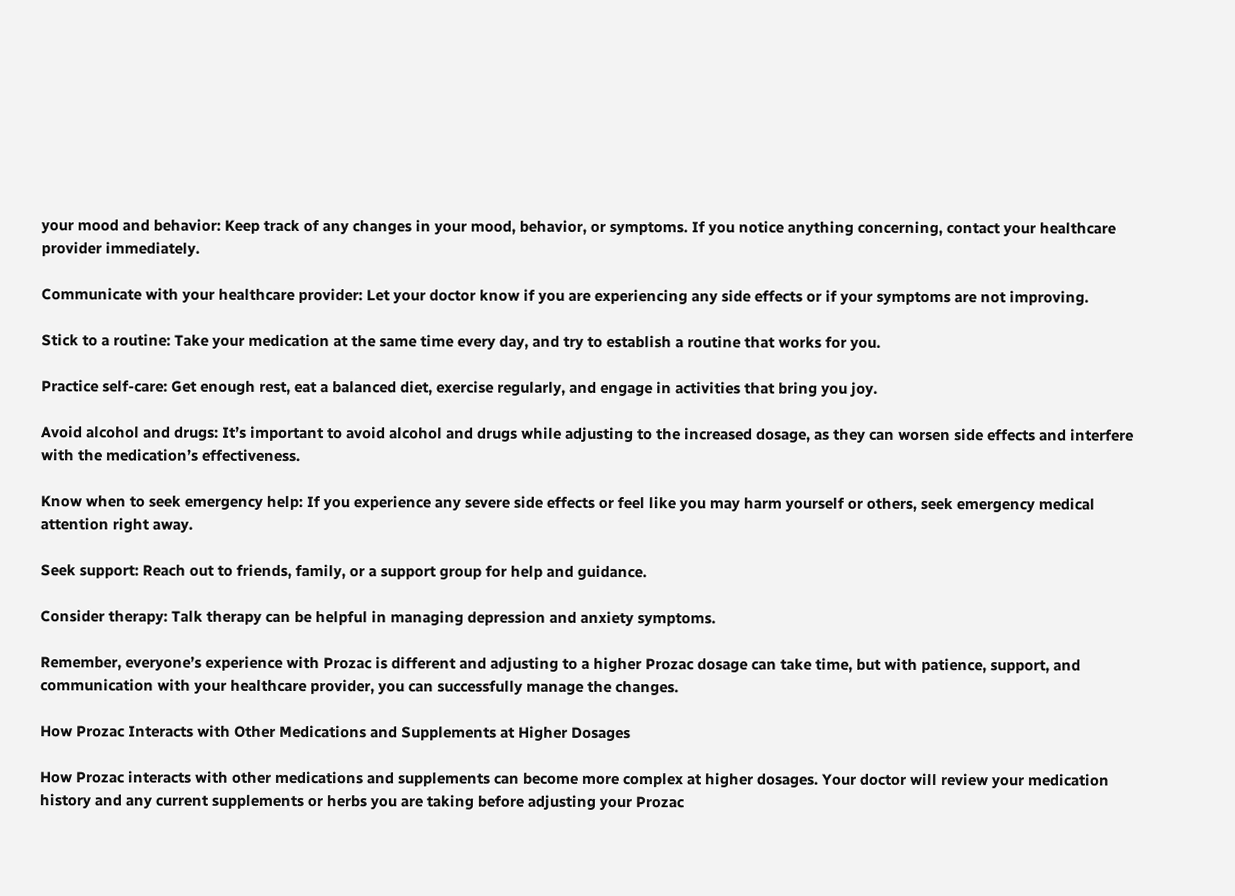your mood and behavior: Keep track of any changes in your mood, behavior, or symptoms. If you notice anything concerning, contact your healthcare provider immediately.

Communicate with your healthcare provider: Let your doctor know if you are experiencing any side effects or if your symptoms are not improving.

Stick to a routine: Take your medication at the same time every day, and try to establish a routine that works for you.

Practice self-care: Get enough rest, eat a balanced diet, exercise regularly, and engage in activities that bring you joy.

Avoid alcohol and drugs: It’s important to avoid alcohol and drugs while adjusting to the increased dosage, as they can worsen side effects and interfere with the medication’s effectiveness.

Know when to seek emergency help: If you experience any severe side effects or feel like you may harm yourself or others, seek emergency medical attention right away.

Seek support: Reach out to friends, family, or a support group for help and guidance.

Consider therapy: Talk therapy can be helpful in managing depression and anxiety symptoms.

Remember, everyone’s experience with Prozac is different and adjusting to a higher Prozac dosage can take time, but with patience, support, and communication with your healthcare provider, you can successfully manage the changes.

How Prozac Interacts with Other Medications and Supplements at Higher Dosages

How Prozac interacts with other medications and supplements can become more complex at higher dosages. Your doctor will review your medication history and any current supplements or herbs you are taking before adjusting your Prozac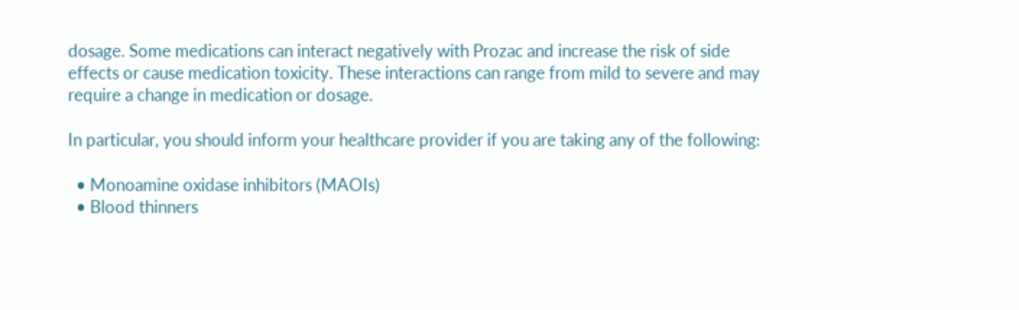dosage. Some medications can interact negatively with Prozac and increase the risk of side effects or cause medication toxicity. These interactions can range from mild to severe and may require a change in medication or dosage.

In particular, you should inform your healthcare provider if you are taking any of the following:

  • Monoamine oxidase inhibitors (MAOIs)
  • Blood thinners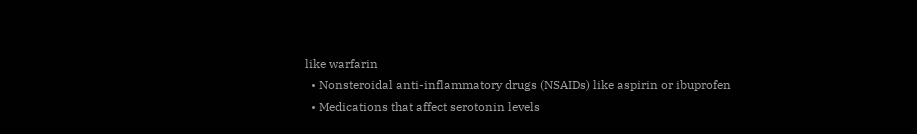like warfarin
  • Nonsteroidal anti-inflammatory drugs (NSAIDs) like aspirin or ibuprofen
  • Medications that affect serotonin levels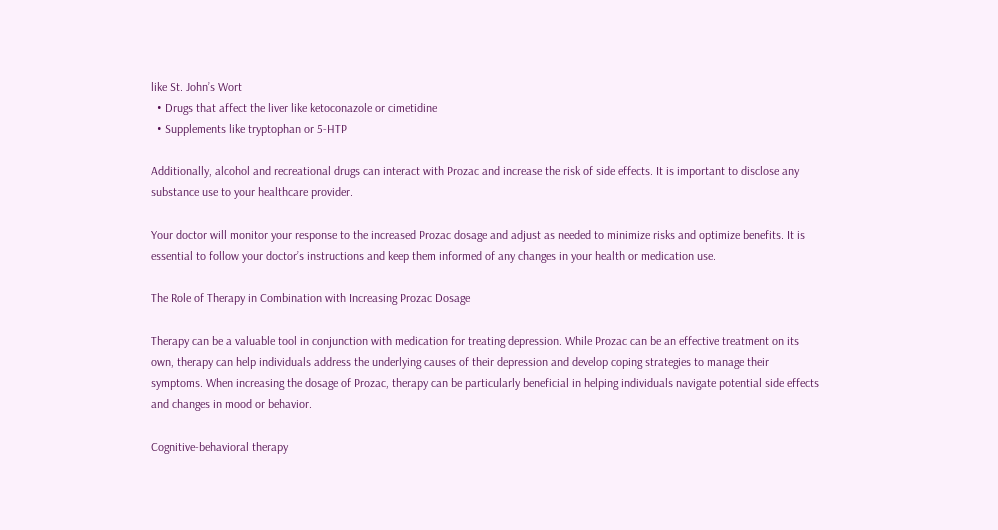like St. John’s Wort
  • Drugs that affect the liver like ketoconazole or cimetidine
  • Supplements like tryptophan or 5-HTP

Additionally, alcohol and recreational drugs can interact with Prozac and increase the risk of side effects. It is important to disclose any substance use to your healthcare provider.

Your doctor will monitor your response to the increased Prozac dosage and adjust as needed to minimize risks and optimize benefits. It is essential to follow your doctor’s instructions and keep them informed of any changes in your health or medication use.

The Role of Therapy in Combination with Increasing Prozac Dosage

Therapy can be a valuable tool in conjunction with medication for treating depression. While Prozac can be an effective treatment on its own, therapy can help individuals address the underlying causes of their depression and develop coping strategies to manage their symptoms. When increasing the dosage of Prozac, therapy can be particularly beneficial in helping individuals navigate potential side effects and changes in mood or behavior.

Cognitive-behavioral therapy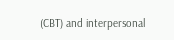(CBT) and interpersonal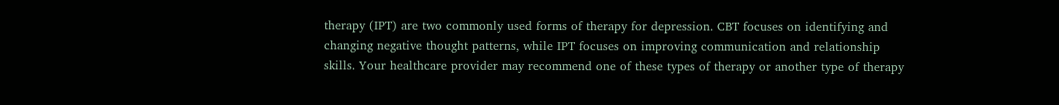therapy (IPT) are two commonly used forms of therapy for depression. CBT focuses on identifying and changing negative thought patterns, while IPT focuses on improving communication and relationship skills. Your healthcare provider may recommend one of these types of therapy or another type of therapy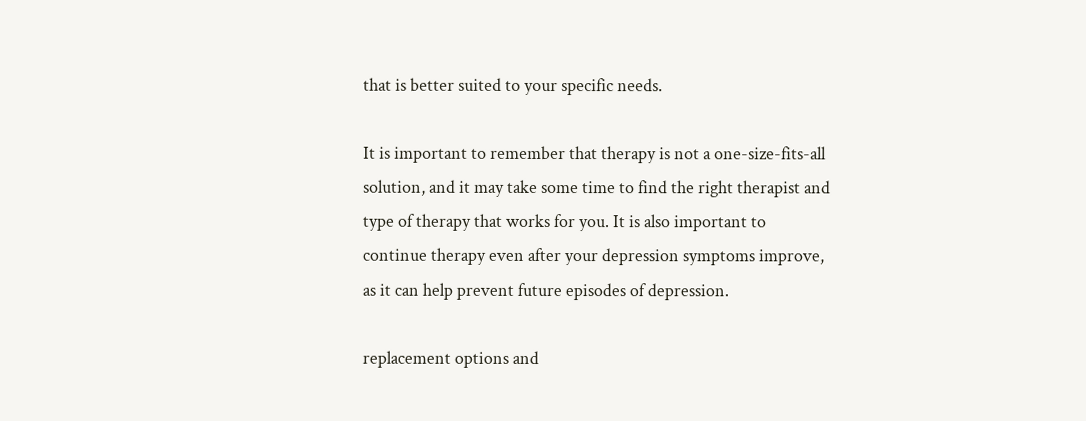that is better suited to your specific needs.

It is important to remember that therapy is not a one-size-fits-all solution, and it may take some time to find the right therapist and type of therapy that works for you. It is also important to continue therapy even after your depression symptoms improve, as it can help prevent future episodes of depression.

replacement options and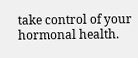take control of your hormonal health.